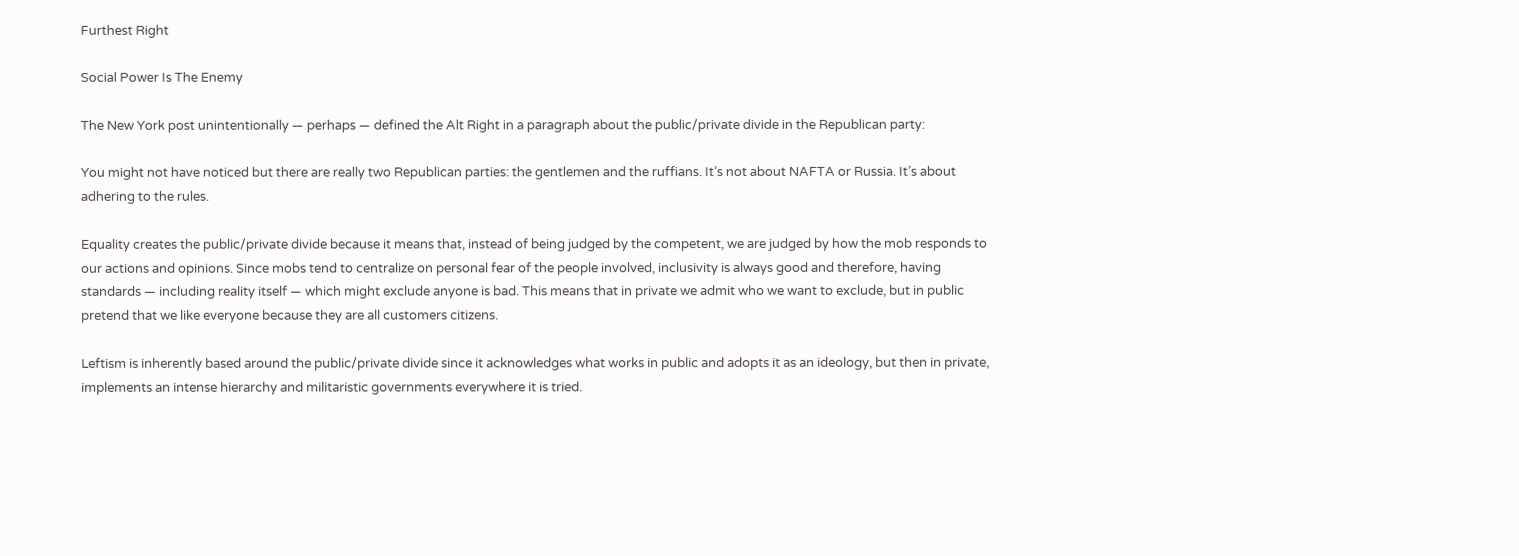Furthest Right

Social Power Is The Enemy

The New York post unintentionally — perhaps — defined the Alt Right in a paragraph about the public/private divide in the Republican party:

You might not have noticed but there are really two Republican parties: the gentlemen and the ruffians. It’s not about NAFTA or Russia. It’s about adhering to the rules.

Equality creates the public/private divide because it means that, instead of being judged by the competent, we are judged by how the mob responds to our actions and opinions. Since mobs tend to centralize on personal fear of the people involved, inclusivity is always good and therefore, having standards — including reality itself — which might exclude anyone is bad. This means that in private we admit who we want to exclude, but in public pretend that we like everyone because they are all customers citizens.

Leftism is inherently based around the public/private divide since it acknowledges what works in public and adopts it as an ideology, but then in private, implements an intense hierarchy and militaristic governments everywhere it is tried.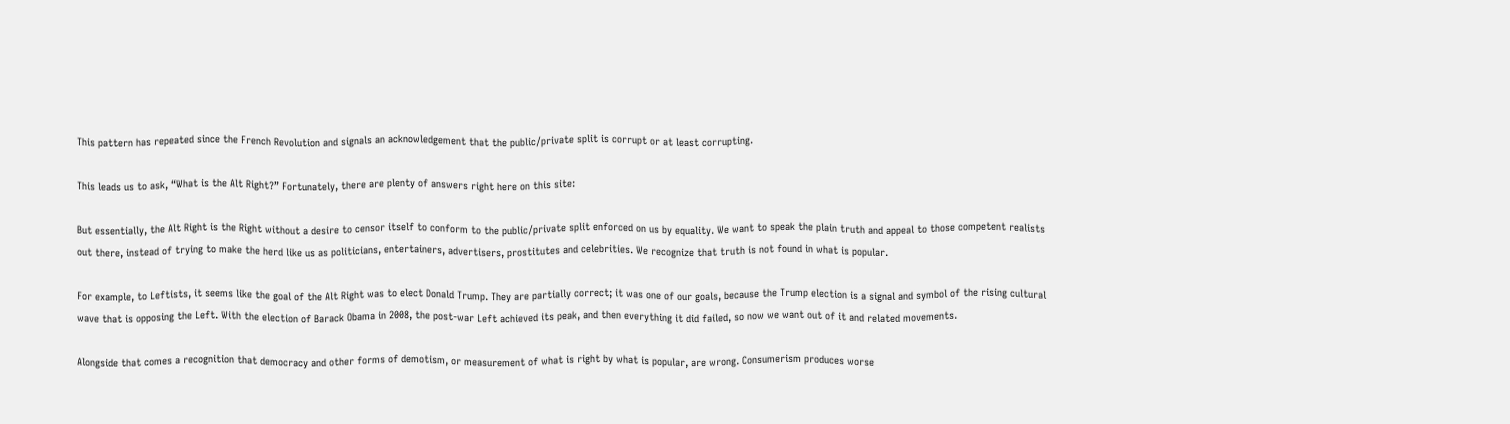This pattern has repeated since the French Revolution and signals an acknowledgement that the public/private split is corrupt or at least corrupting.

This leads us to ask, “What is the Alt Right?” Fortunately, there are plenty of answers right here on this site:

But essentially, the Alt Right is the Right without a desire to censor itself to conform to the public/private split enforced on us by equality. We want to speak the plain truth and appeal to those competent realists out there, instead of trying to make the herd like us as politicians, entertainers, advertisers, prostitutes and celebrities. We recognize that truth is not found in what is popular.

For example, to Leftists, it seems like the goal of the Alt Right was to elect Donald Trump. They are partially correct; it was one of our goals, because the Trump election is a signal and symbol of the rising cultural wave that is opposing the Left. With the election of Barack Obama in 2008, the post-war Left achieved its peak, and then everything it did failed, so now we want out of it and related movements.

Alongside that comes a recognition that democracy and other forms of demotism, or measurement of what is right by what is popular, are wrong. Consumerism produces worse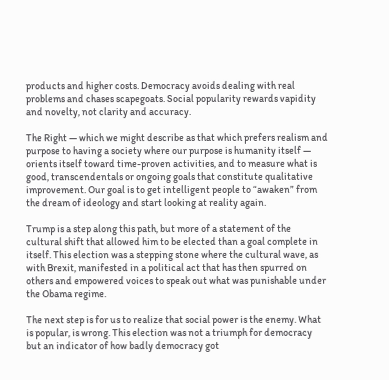products and higher costs. Democracy avoids dealing with real problems and chases scapegoats. Social popularity rewards vapidity and novelty, not clarity and accuracy.

The Right — which we might describe as that which prefers realism and purpose to having a society where our purpose is humanity itself — orients itself toward time-proven activities, and to measure what is good, transcendentals or ongoing goals that constitute qualitative improvement. Our goal is to get intelligent people to “awaken” from the dream of ideology and start looking at reality again.

Trump is a step along this path, but more of a statement of the cultural shift that allowed him to be elected than a goal complete in itself. This election was a stepping stone where the cultural wave, as with Brexit, manifested in a political act that has then spurred on others and empowered voices to speak out what was punishable under the Obama regime.

The next step is for us to realize that social power is the enemy. What is popular, is wrong. This election was not a triumph for democracy but an indicator of how badly democracy got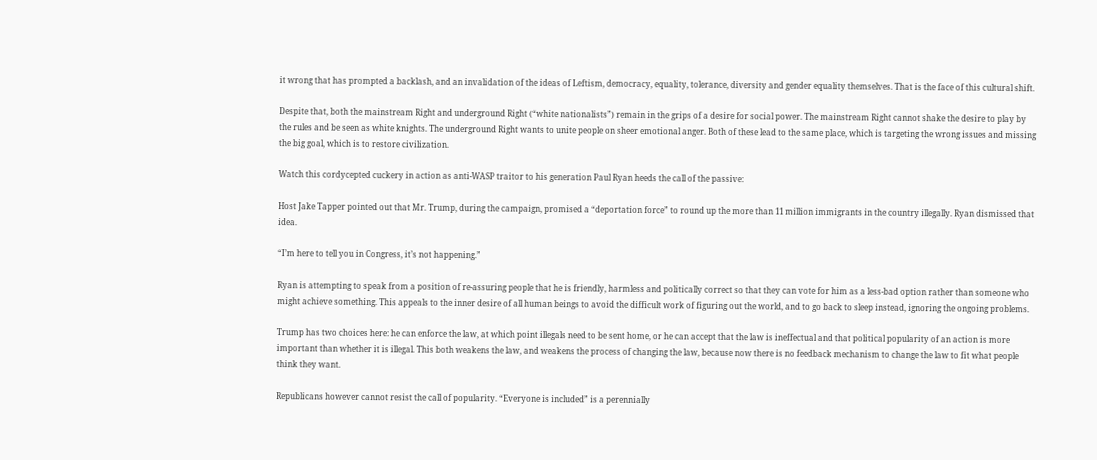it wrong that has prompted a backlash, and an invalidation of the ideas of Leftism, democracy, equality, tolerance, diversity and gender equality themselves. That is the face of this cultural shift.

Despite that, both the mainstream Right and underground Right (“white nationalists”) remain in the grips of a desire for social power. The mainstream Right cannot shake the desire to play by the rules and be seen as white knights. The underground Right wants to unite people on sheer emotional anger. Both of these lead to the same place, which is targeting the wrong issues and missing the big goal, which is to restore civilization.

Watch this cordycepted cuckery in action as anti-WASP traitor to his generation Paul Ryan heeds the call of the passive:

Host Jake Tapper pointed out that Mr. Trump, during the campaign, promised a “deportation force” to round up the more than 11 million immigrants in the country illegally. Ryan dismissed that idea.

“I’m here to tell you in Congress, it’s not happening.”

Ryan is attempting to speak from a position of re-assuring people that he is friendly, harmless and politically correct so that they can vote for him as a less-bad option rather than someone who might achieve something. This appeals to the inner desire of all human beings to avoid the difficult work of figuring out the world, and to go back to sleep instead, ignoring the ongoing problems.

Trump has two choices here: he can enforce the law, at which point illegals need to be sent home, or he can accept that the law is ineffectual and that political popularity of an action is more important than whether it is illegal. This both weakens the law, and weakens the process of changing the law, because now there is no feedback mechanism to change the law to fit what people think they want.

Republicans however cannot resist the call of popularity. “Everyone is included” is a perennially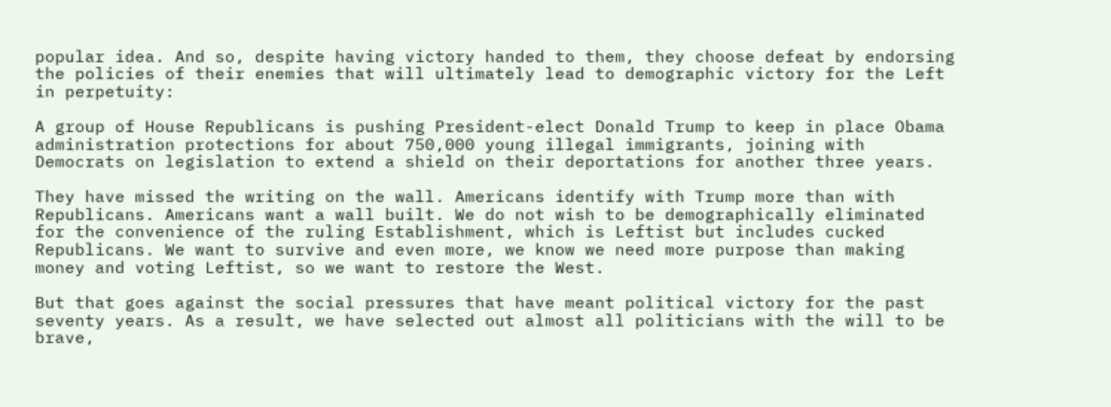popular idea. And so, despite having victory handed to them, they choose defeat by endorsing the policies of their enemies that will ultimately lead to demographic victory for the Left in perpetuity:

A group of House Republicans is pushing President-elect Donald Trump to keep in place Obama administration protections for about 750,000 young illegal immigrants, joining with Democrats on legislation to extend a shield on their deportations for another three years.

They have missed the writing on the wall. Americans identify with Trump more than with Republicans. Americans want a wall built. We do not wish to be demographically eliminated for the convenience of the ruling Establishment, which is Leftist but includes cucked Republicans. We want to survive and even more, we know we need more purpose than making money and voting Leftist, so we want to restore the West.

But that goes against the social pressures that have meant political victory for the past seventy years. As a result, we have selected out almost all politicians with the will to be brave,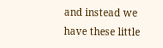and instead we have these little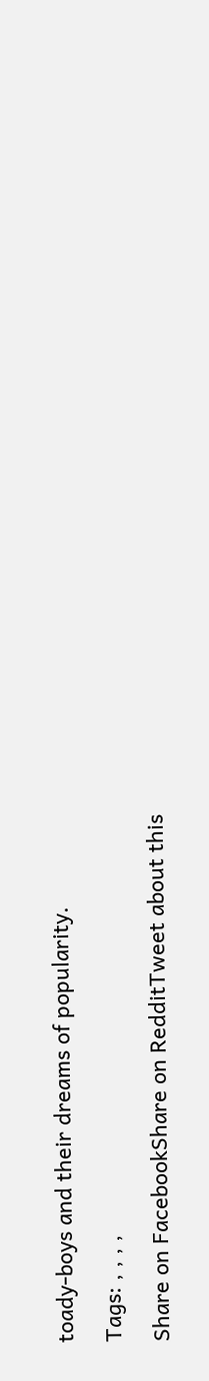toady-boys and their dreams of popularity.

Tags: , , , ,

Share on FacebookShare on RedditTweet about this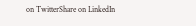on TwitterShare on LinkedIn